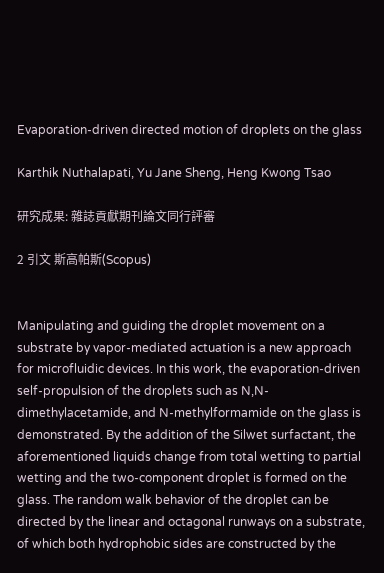Evaporation-driven directed motion of droplets on the glass

Karthik Nuthalapati, Yu Jane Sheng, Heng Kwong Tsao

研究成果: 雜誌貢獻期刊論文同行評審

2 引文 斯高帕斯(Scopus)


Manipulating and guiding the droplet movement on a substrate by vapor-mediated actuation is a new approach for microfluidic devices. In this work, the evaporation-driven self-propulsion of the droplets such as N,N-dimethylacetamide, and N-methylformamide on the glass is demonstrated. By the addition of the Silwet surfactant, the aforementioned liquids change from total wetting to partial wetting and the two-component droplet is formed on the glass. The random walk behavior of the droplet can be directed by the linear and octagonal runways on a substrate, of which both hydrophobic sides are constructed by the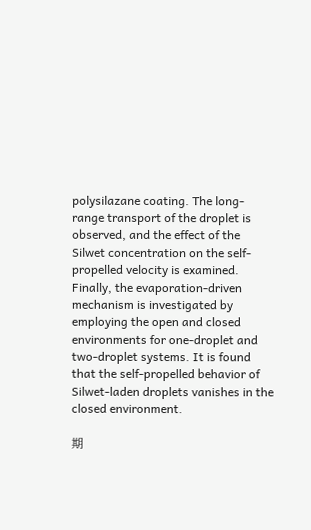polysilazane coating. The long-range transport of the droplet is observed, and the effect of the Silwet concentration on the self-propelled velocity is examined. Finally, the evaporation-driven mechanism is investigated by employing the open and closed environments for one-droplet and two-droplet systems. It is found that the self-propelled behavior of Silwet-laden droplets vanishes in the closed environment.

期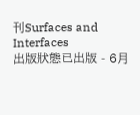刊Surfaces and Interfaces
出版狀態已出版 - 6月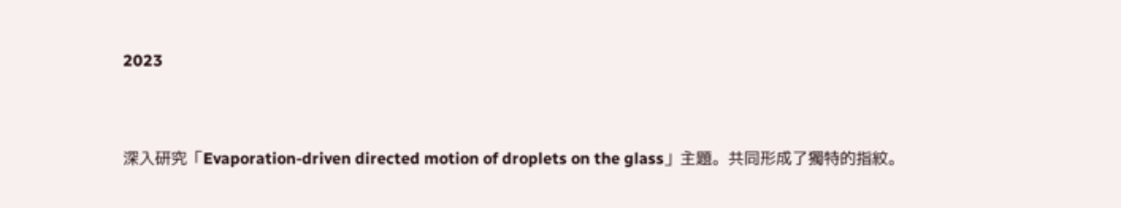2023


深入研究「Evaporation-driven directed motion of droplets on the glass」主題。共同形成了獨特的指紋。